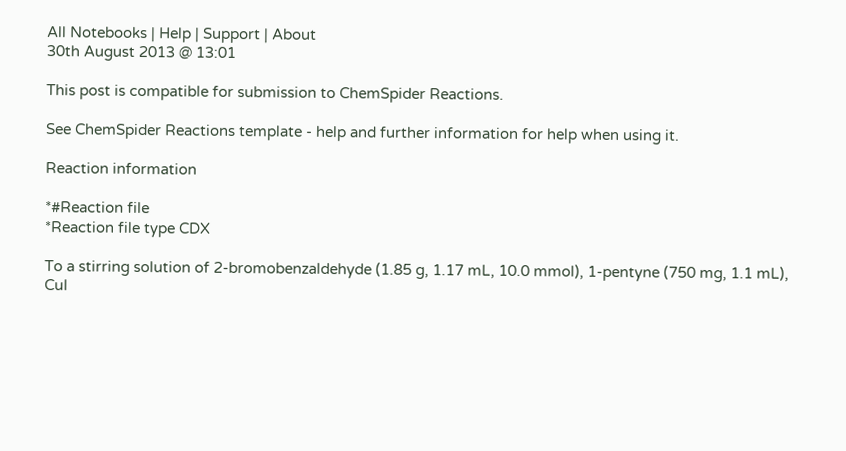All Notebooks | Help | Support | About
30th August 2013 @ 13:01

This post is compatible for submission to ChemSpider Reactions.

See ChemSpider Reactions template - help and further information for help when using it.

Reaction information

*#Reaction file
*Reaction file type CDX

To a stirring solution of 2-bromobenzaldehyde (1.85 g, 1.17 mL, 10.0 mmol), 1-pentyne (750 mg, 1.1 mL), CuI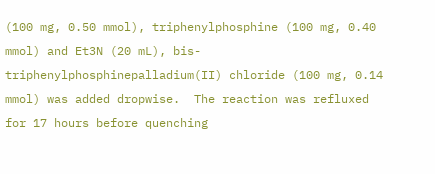(100 mg, 0.50 mmol), triphenylphosphine (100 mg, 0.40 mmol) and Et3N (20 mL), bis-triphenylphosphinepalladium(II) chloride (100 mg, 0.14 mmol) was added dropwise.  The reaction was refluxed for 17 hours before quenching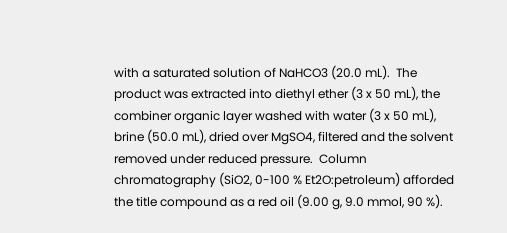with a saturated solution of NaHCO3 (20.0 mL).  The product was extracted into diethyl ether (3 x 50 mL), the combiner organic layer washed with water (3 x 50 mL), brine (50.0 mL), dried over MgSO4, filtered and the solvent removed under reduced pressure.  Column chromatography (SiO2, 0-100 % Et2O:petroleum) afforded the title compound as a red oil (9.00 g, 9.0 mmol, 90 %).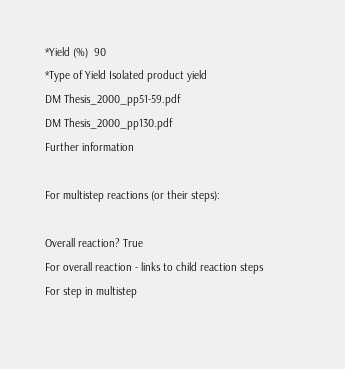*Yield (%)  90
*Type of Yield Isolated product yield
DM Thesis_2000_pp51-59.pdf
DM Thesis_2000_pp130.pdf
Further information

For multistep reactions (or their steps):

Overall reaction? True
For overall reaction - links to child reaction steps
For step in multistep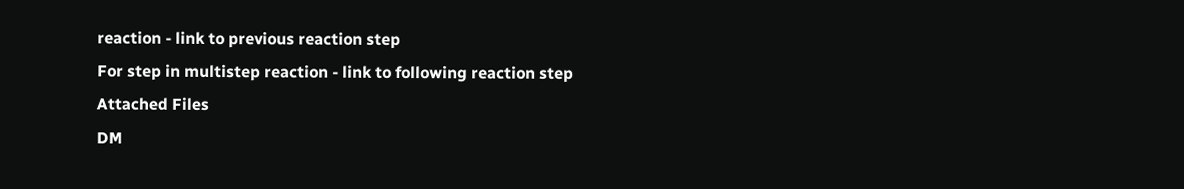reaction - link to previous reaction step
For step in multistep reaction - link to following reaction step
Attached Files
DM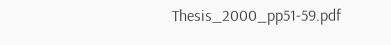Thesis_2000_pp51-59.pdf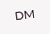DM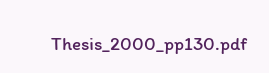Thesis_2000_pp130.pdf